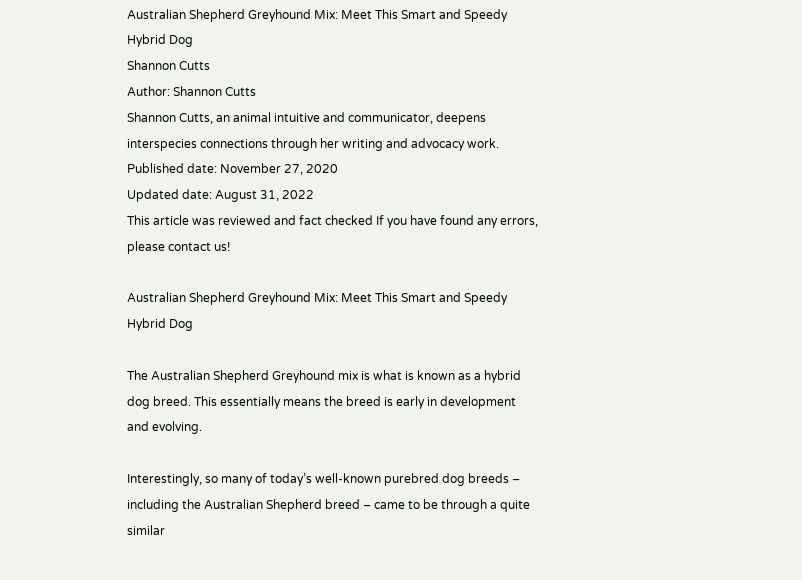Australian Shepherd Greyhound Mix: Meet This Smart and Speedy Hybrid Dog
Shannon Cutts
Author: Shannon Cutts
Shannon Cutts, an animal intuitive and communicator, deepens interspecies connections through her writing and advocacy work.
Published date: November 27, 2020
Updated date: August 31, 2022
This article was reviewed and fact checked If you have found any errors, please contact us!

Australian Shepherd Greyhound Mix: Meet This Smart and Speedy Hybrid Dog

The Australian Shepherd Greyhound mix is what is known as a hybrid dog breed. This essentially means the breed is early in development and evolving.

Interestingly, so many of today’s well-known purebred dog breeds – including the Australian Shepherd breed – came to be through a quite similar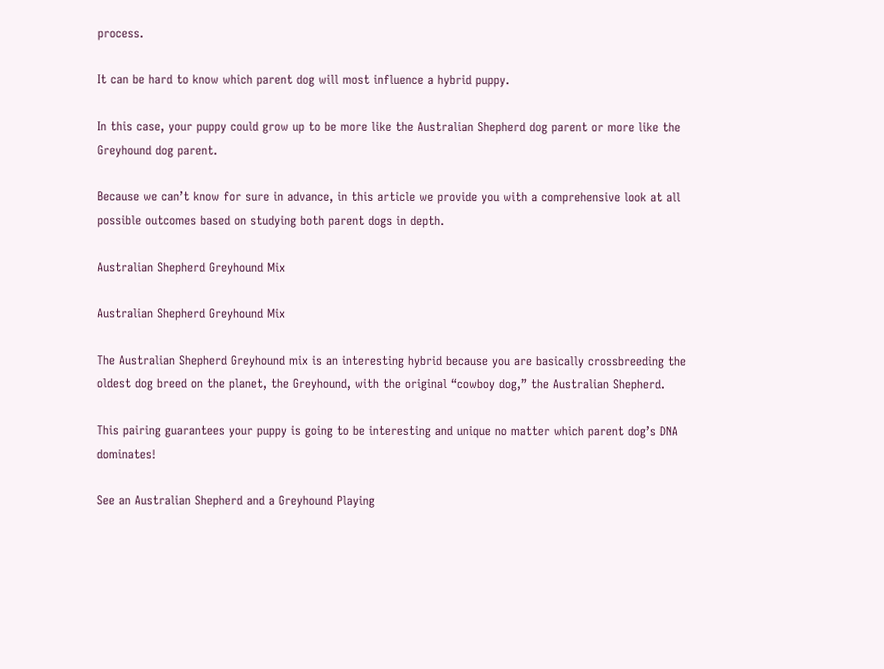process.

It can be hard to know which parent dog will most influence a hybrid puppy.

In this case, your puppy could grow up to be more like the Australian Shepherd dog parent or more like the Greyhound dog parent.

Because we can’t know for sure in advance, in this article we provide you with a comprehensive look at all possible outcomes based on studying both parent dogs in depth.

Australian Shepherd Greyhound Mix

Australian Shepherd Greyhound Mix

The Australian Shepherd Greyhound mix is an interesting hybrid because you are basically crossbreeding the oldest dog breed on the planet, the Greyhound, with the original “cowboy dog,” the Australian Shepherd.

This pairing guarantees your puppy is going to be interesting and unique no matter which parent dog’s DNA dominates!

See an Australian Shepherd and a Greyhound Playing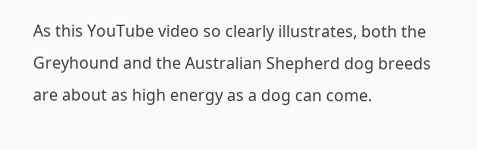As this YouTube video so clearly illustrates, both the Greyhound and the Australian Shepherd dog breeds are about as high energy as a dog can come.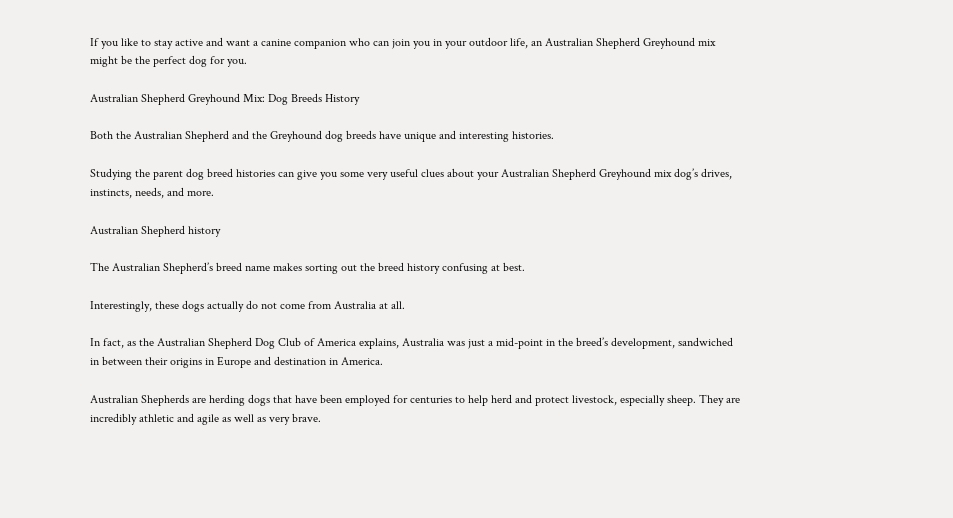If you like to stay active and want a canine companion who can join you in your outdoor life, an Australian Shepherd Greyhound mix might be the perfect dog for you.

Australian Shepherd Greyhound Mix: Dog Breeds History

Both the Australian Shepherd and the Greyhound dog breeds have unique and interesting histories.

Studying the parent dog breed histories can give you some very useful clues about your Australian Shepherd Greyhound mix dog’s drives, instincts, needs, and more.

Australian Shepherd history

The Australian Shepherd’s breed name makes sorting out the breed history confusing at best.

Interestingly, these dogs actually do not come from Australia at all.

In fact, as the Australian Shepherd Dog Club of America explains, Australia was just a mid-point in the breed’s development, sandwiched in between their origins in Europe and destination in America.

Australian Shepherds are herding dogs that have been employed for centuries to help herd and protect livestock, especially sheep. They are incredibly athletic and agile as well as very brave.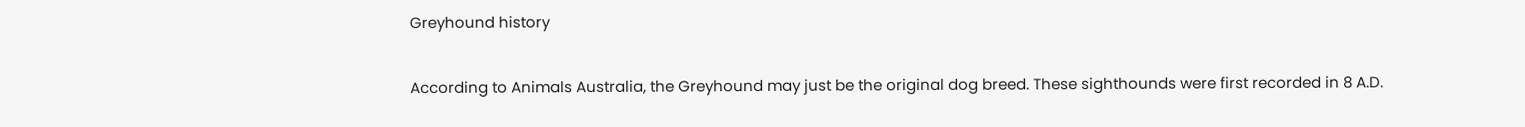Greyhound history

According to Animals Australia, the Greyhound may just be the original dog breed. These sighthounds were first recorded in 8 A.D.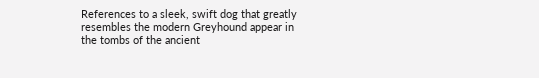References to a sleek, swift dog that greatly resembles the modern Greyhound appear in the tombs of the ancient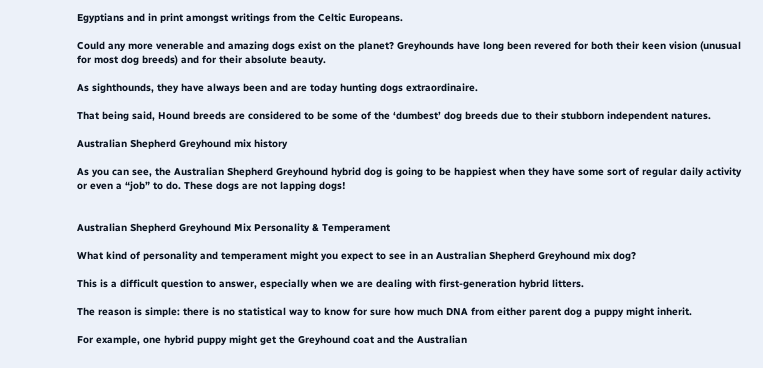Egyptians and in print amongst writings from the Celtic Europeans.

Could any more venerable and amazing dogs exist on the planet? Greyhounds have long been revered for both their keen vision (unusual for most dog breeds) and for their absolute beauty.

As sighthounds, they have always been and are today hunting dogs extraordinaire.

That being said, Hound breeds are considered to be some of the ‘dumbest’ dog breeds due to their stubborn independent natures.

Australian Shepherd Greyhound mix history

As you can see, the Australian Shepherd Greyhound hybrid dog is going to be happiest when they have some sort of regular daily activity or even a “job” to do. These dogs are not lapping dogs!


Australian Shepherd Greyhound Mix Personality & Temperament

What kind of personality and temperament might you expect to see in an Australian Shepherd Greyhound mix dog?

This is a difficult question to answer, especially when we are dealing with first-generation hybrid litters.

The reason is simple: there is no statistical way to know for sure how much DNA from either parent dog a puppy might inherit.

For example, one hybrid puppy might get the Greyhound coat and the Australian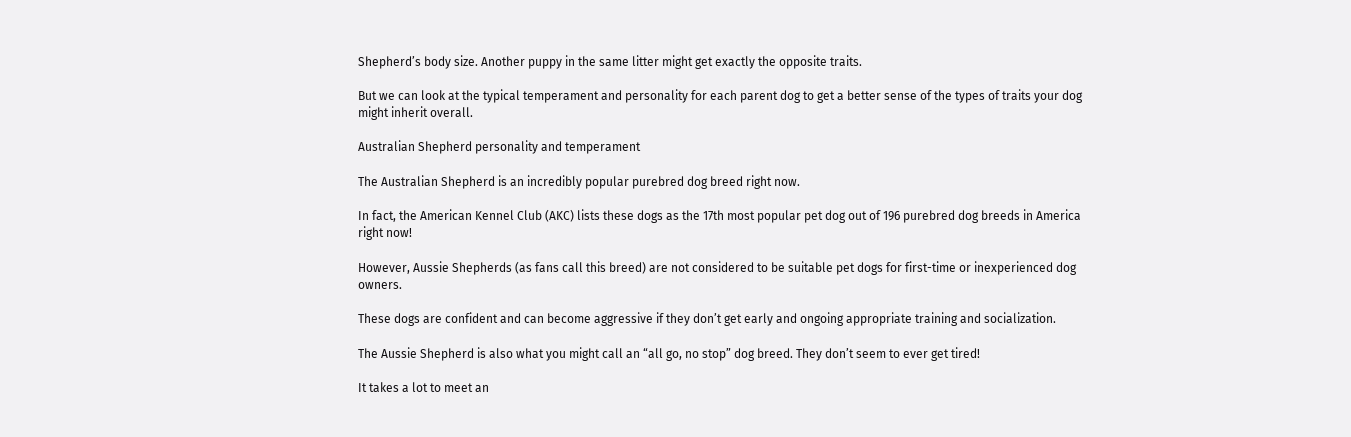Shepherd’s body size. Another puppy in the same litter might get exactly the opposite traits.

But we can look at the typical temperament and personality for each parent dog to get a better sense of the types of traits your dog might inherit overall.

Australian Shepherd personality and temperament

The Australian Shepherd is an incredibly popular purebred dog breed right now.

In fact, the American Kennel Club (AKC) lists these dogs as the 17th most popular pet dog out of 196 purebred dog breeds in America right now!

However, Aussie Shepherds (as fans call this breed) are not considered to be suitable pet dogs for first-time or inexperienced dog owners.

These dogs are confident and can become aggressive if they don’t get early and ongoing appropriate training and socialization.

The Aussie Shepherd is also what you might call an “all go, no stop” dog breed. They don’t seem to ever get tired!

It takes a lot to meet an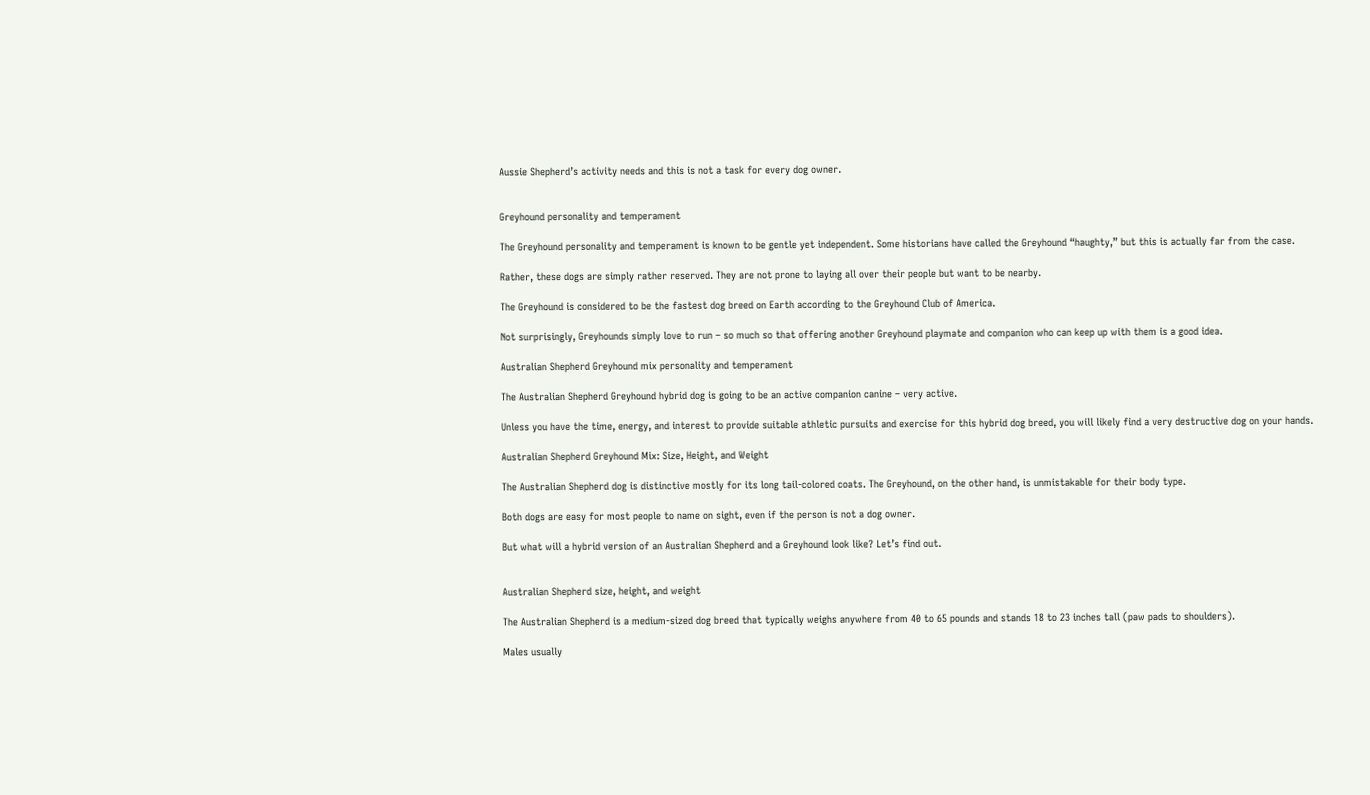Aussie Shepherd’s activity needs and this is not a task for every dog owner.


Greyhound personality and temperament

The Greyhound personality and temperament is known to be gentle yet independent. Some historians have called the Greyhound “haughty,” but this is actually far from the case.

Rather, these dogs are simply rather reserved. They are not prone to laying all over their people but want to be nearby.

The Greyhound is considered to be the fastest dog breed on Earth according to the Greyhound Club of America.

Not surprisingly, Greyhounds simply love to run – so much so that offering another Greyhound playmate and companion who can keep up with them is a good idea.

Australian Shepherd Greyhound mix personality and temperament

The Australian Shepherd Greyhound hybrid dog is going to be an active companion canine – very active.

Unless you have the time, energy, and interest to provide suitable athletic pursuits and exercise for this hybrid dog breed, you will likely find a very destructive dog on your hands.

Australian Shepherd Greyhound Mix: Size, Height, and Weight

The Australian Shepherd dog is distinctive mostly for its long tail-colored coats. The Greyhound, on the other hand, is unmistakable for their body type.

Both dogs are easy for most people to name on sight, even if the person is not a dog owner.

But what will a hybrid version of an Australian Shepherd and a Greyhound look like? Let’s find out.


Australian Shepherd size, height, and weight

The Australian Shepherd is a medium-sized dog breed that typically weighs anywhere from 40 to 65 pounds and stands 18 to 23 inches tall (paw pads to shoulders).

Males usually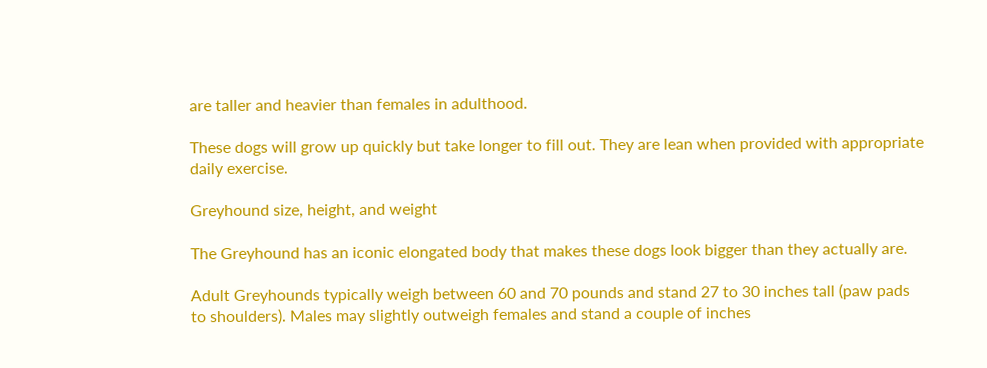are taller and heavier than females in adulthood.

These dogs will grow up quickly but take longer to fill out. They are lean when provided with appropriate daily exercise.

Greyhound size, height, and weight

The Greyhound has an iconic elongated body that makes these dogs look bigger than they actually are.

Adult Greyhounds typically weigh between 60 and 70 pounds and stand 27 to 30 inches tall (paw pads to shoulders). Males may slightly outweigh females and stand a couple of inches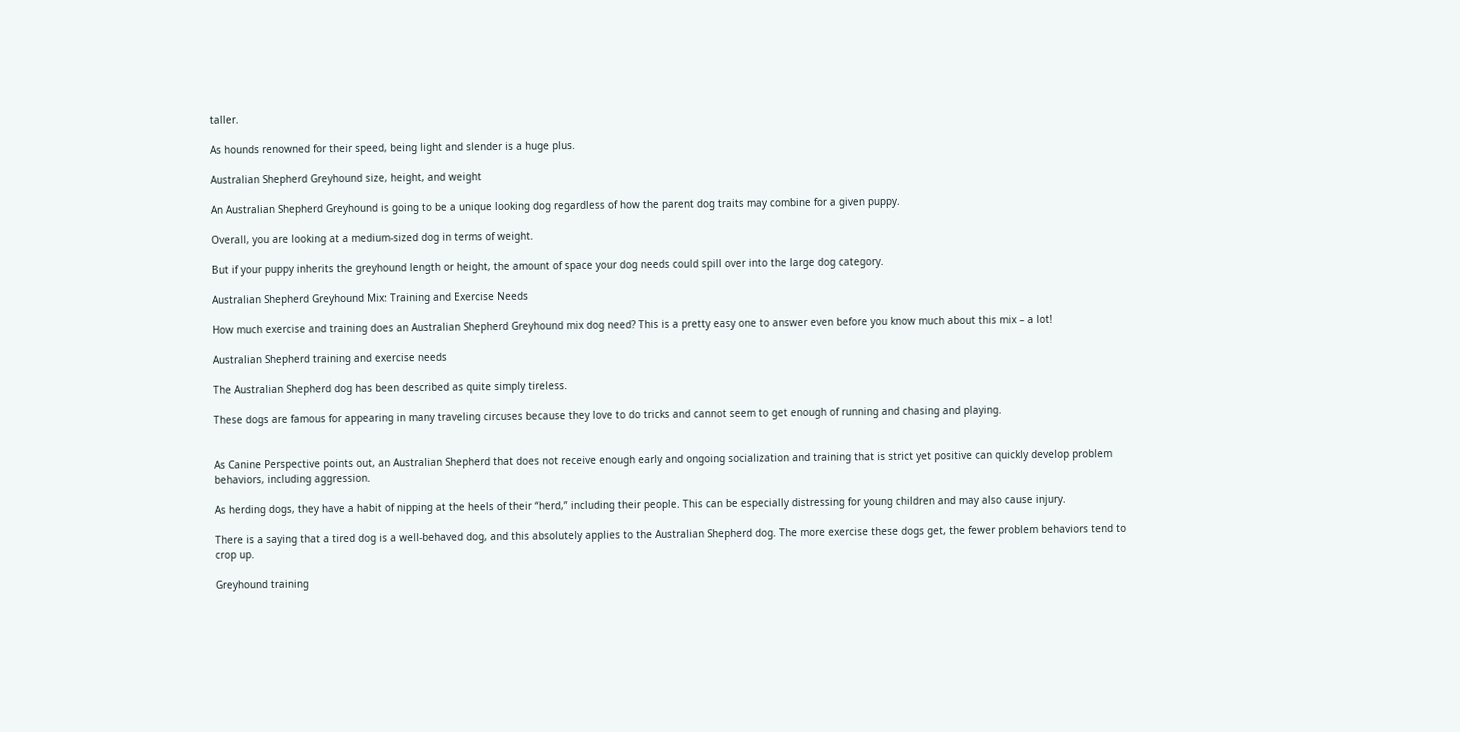taller.

As hounds renowned for their speed, being light and slender is a huge plus.

Australian Shepherd Greyhound size, height, and weight

An Australian Shepherd Greyhound is going to be a unique looking dog regardless of how the parent dog traits may combine for a given puppy.

Overall, you are looking at a medium-sized dog in terms of weight.

But if your puppy inherits the greyhound length or height, the amount of space your dog needs could spill over into the large dog category.

Australian Shepherd Greyhound Mix: Training and Exercise Needs

How much exercise and training does an Australian Shepherd Greyhound mix dog need? This is a pretty easy one to answer even before you know much about this mix – a lot!

Australian Shepherd training and exercise needs

The Australian Shepherd dog has been described as quite simply tireless.

These dogs are famous for appearing in many traveling circuses because they love to do tricks and cannot seem to get enough of running and chasing and playing.


As Canine Perspective points out, an Australian Shepherd that does not receive enough early and ongoing socialization and training that is strict yet positive can quickly develop problem behaviors, including aggression.

As herding dogs, they have a habit of nipping at the heels of their “herd,” including their people. This can be especially distressing for young children and may also cause injury.

There is a saying that a tired dog is a well-behaved dog, and this absolutely applies to the Australian Shepherd dog. The more exercise these dogs get, the fewer problem behaviors tend to crop up.

Greyhound training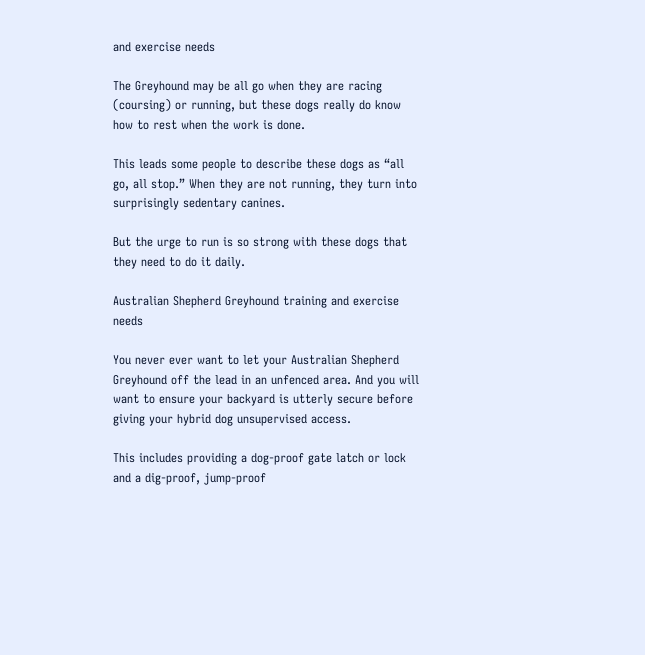and exercise needs

The Greyhound may be all go when they are racing (coursing) or running, but these dogs really do know how to rest when the work is done.

This leads some people to describe these dogs as “all go, all stop.” When they are not running, they turn into surprisingly sedentary canines.

But the urge to run is so strong with these dogs that they need to do it daily.

Australian Shepherd Greyhound training and exercise needs

You never ever want to let your Australian Shepherd Greyhound off the lead in an unfenced area. And you will want to ensure your backyard is utterly secure before giving your hybrid dog unsupervised access.

This includes providing a dog-proof gate latch or lock and a dig-proof, jump-proof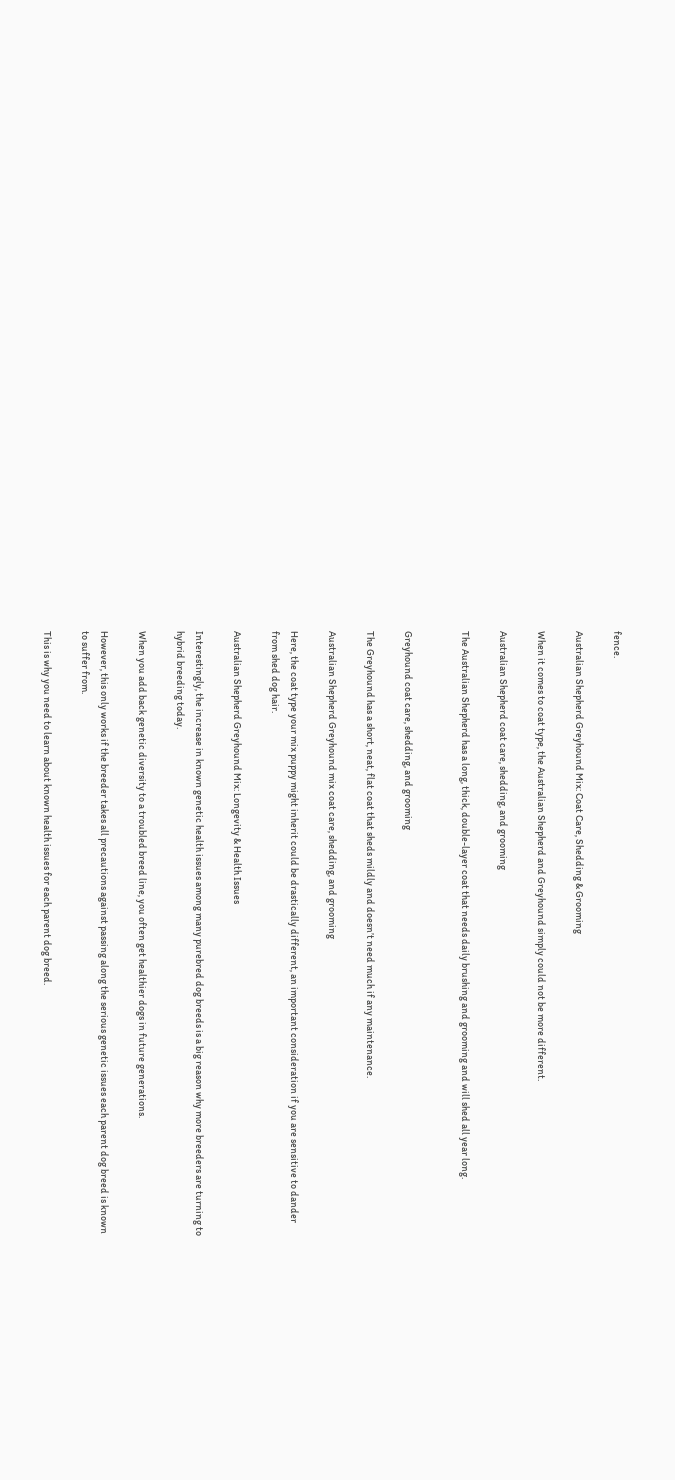fence.

Australian Shepherd Greyhound Mix: Coat Care, Shedding & Grooming

When it comes to coat type, the Australian Shepherd and Greyhound simply could not be more different.

Australian Shepherd coat care, shedding, and grooming

The Australian Shepherd has a long, thick, double-layer coat that needs daily brushing and grooming and will shed all year long.


Greyhound coat care, shedding, and grooming

The Greyhound has a short, neat, flat coat that sheds mildly and doesn’t need much if any maintenance.

Australian Shepherd Greyhound mix coat care, shedding, and grooming

Here, the coat type your mix puppy might inherit could be drastically different, an important consideration if you are sensitive to dander from shed dog hair.

Australian Shepherd Greyhound Mix: Longevity & Health Issues

Interestingly, the increase in known genetic health issues among many purebred dog breeds is a big reason why more breeders are turning to hybrid breeding today.

When you add back genetic diversity to a troubled breed line, you often get healthier dogs in future generations.

However, this only works if the breeder takes all precautions against passing along the serious genetic issues each parent dog breed is known to suffer from.

This is why you need to learn about known health issues for each parent dog breed.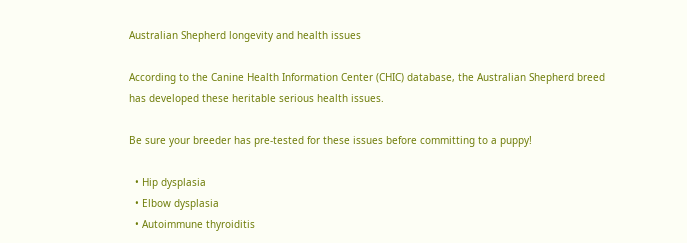Australian Shepherd longevity and health issues

According to the Canine Health Information Center (CHIC) database, the Australian Shepherd breed has developed these heritable serious health issues.

Be sure your breeder has pre-tested for these issues before committing to a puppy!

  • Hip dysplasia
  • Elbow dysplasia
  • Autoimmune thyroiditis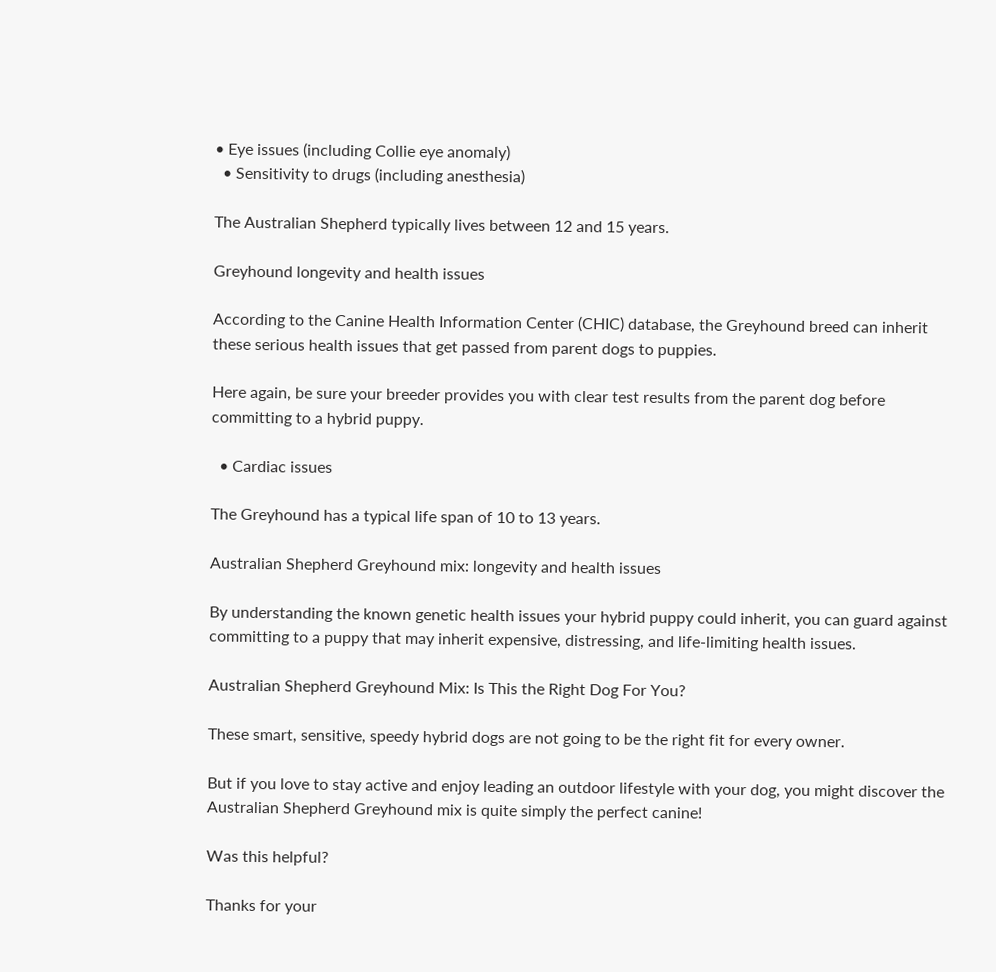• Eye issues (including Collie eye anomaly)
  • Sensitivity to drugs (including anesthesia)

The Australian Shepherd typically lives between 12 and 15 years.

Greyhound longevity and health issues

According to the Canine Health Information Center (CHIC) database, the Greyhound breed can inherit these serious health issues that get passed from parent dogs to puppies.

Here again, be sure your breeder provides you with clear test results from the parent dog before committing to a hybrid puppy.

  • Cardiac issues

The Greyhound has a typical life span of 10 to 13 years.

Australian Shepherd Greyhound mix: longevity and health issues

By understanding the known genetic health issues your hybrid puppy could inherit, you can guard against committing to a puppy that may inherit expensive, distressing, and life-limiting health issues.

Australian Shepherd Greyhound Mix: Is This the Right Dog For You?

These smart, sensitive, speedy hybrid dogs are not going to be the right fit for every owner.

But if you love to stay active and enjoy leading an outdoor lifestyle with your dog, you might discover the Australian Shepherd Greyhound mix is quite simply the perfect canine!

Was this helpful?

Thanks for your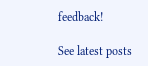feedback!

See latest posts